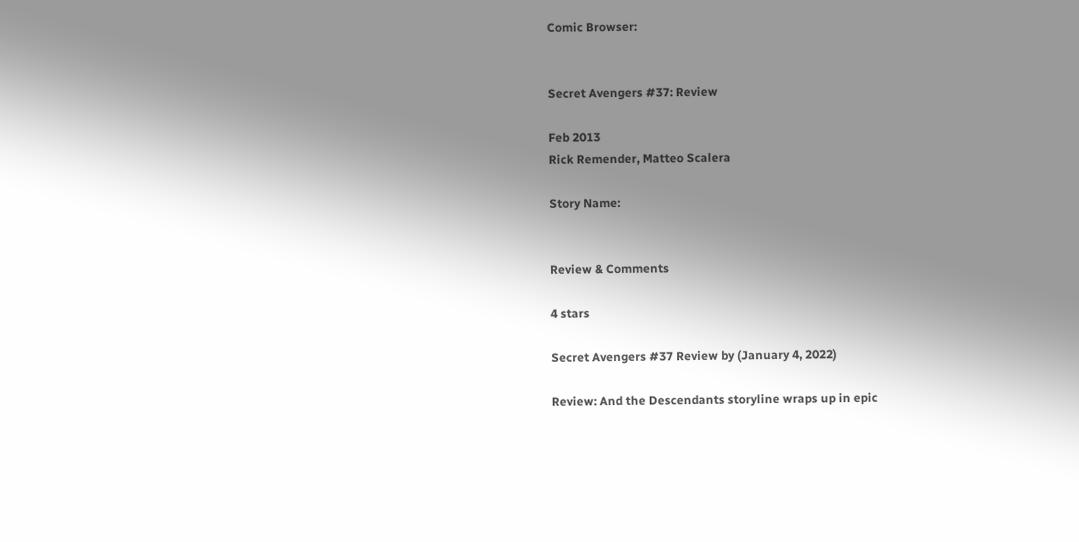Comic Browser:


Secret Avengers #37: Review

Feb 2013
Rick Remender, Matteo Scalera

Story Name:


Review & Comments

4 stars

Secret Avengers #37 Review by (January 4, 2022)

Review: And the Descendants storyline wraps up in epic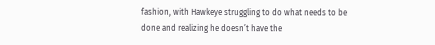fashion, with Hawkeye struggling to do what needs to be done and realizing he doesn’t have the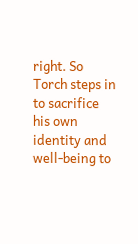right. So Torch steps in to sacrifice his own identity and well-being to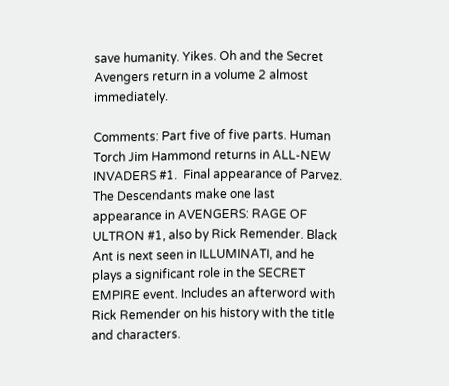save humanity. Yikes. Oh and the Secret Avengers return in a volume 2 almost immediately.

Comments: Part five of five parts. Human Torch Jim Hammond returns in ALL-NEW INVADERS #1.  Final appearance of Parvez. The Descendants make one last appearance in AVENGERS: RAGE OF ULTRON #1, also by Rick Remender. Black Ant is next seen in ILLUMINATI, and he plays a significant role in the SECRET EMPIRE event. Includes an afterword with Rick Remender on his history with the title and characters.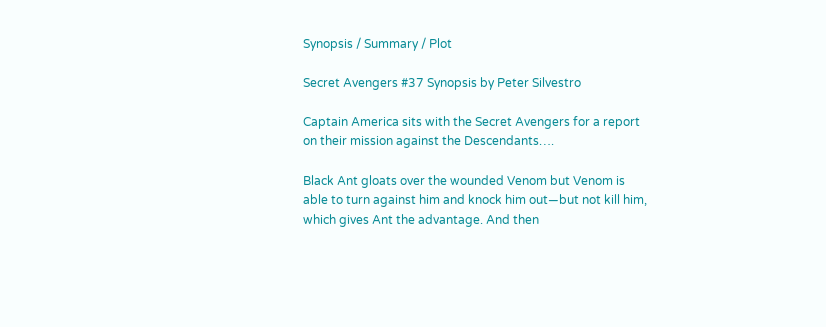Synopsis / Summary / Plot

Secret Avengers #37 Synopsis by Peter Silvestro

Captain America sits with the Secret Avengers for a report on their mission against the Descendants….

Black Ant gloats over the wounded Venom but Venom is able to turn against him and knock him out—but not kill him, which gives Ant the advantage. And then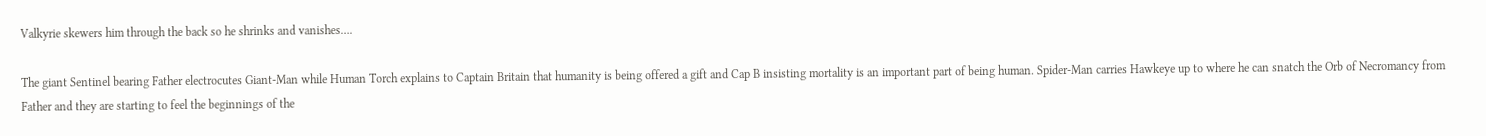Valkyrie skewers him through the back so he shrinks and vanishes….

The giant Sentinel bearing Father electrocutes Giant-Man while Human Torch explains to Captain Britain that humanity is being offered a gift and Cap B insisting mortality is an important part of being human. Spider-Man carries Hawkeye up to where he can snatch the Orb of Necromancy from Father and they are starting to feel the beginnings of the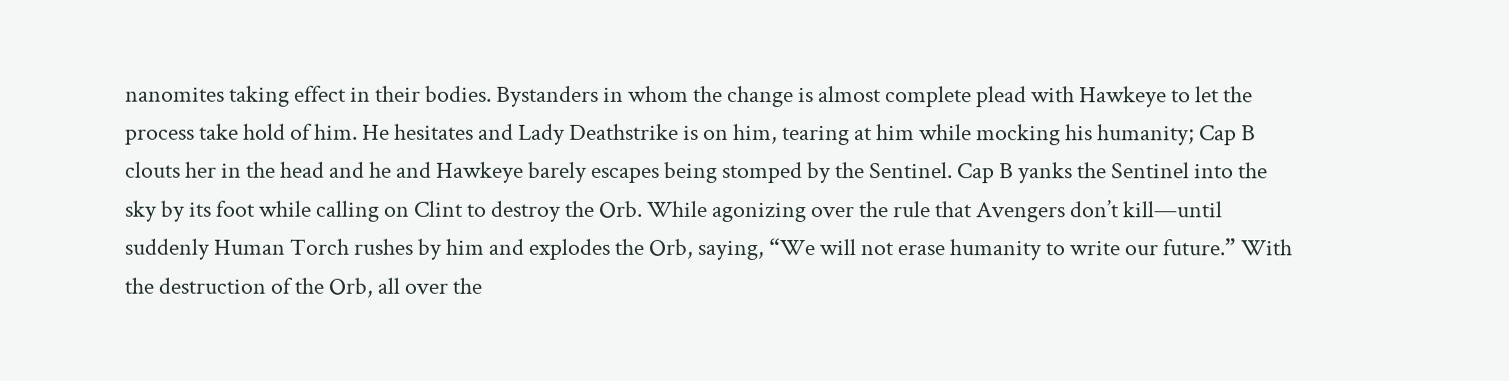nanomites taking effect in their bodies. Bystanders in whom the change is almost complete plead with Hawkeye to let the process take hold of him. He hesitates and Lady Deathstrike is on him, tearing at him while mocking his humanity; Cap B clouts her in the head and he and Hawkeye barely escapes being stomped by the Sentinel. Cap B yanks the Sentinel into the sky by its foot while calling on Clint to destroy the Orb. While agonizing over the rule that Avengers don’t kill—until suddenly Human Torch rushes by him and explodes the Orb, saying, “We will not erase humanity to write our future.” With the destruction of the Orb, all over the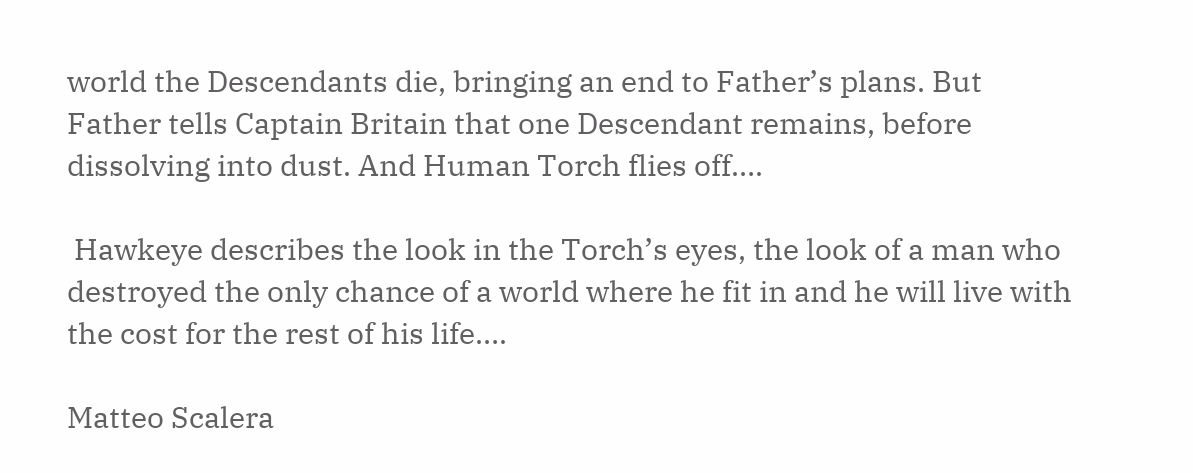world the Descendants die, bringing an end to Father’s plans. But Father tells Captain Britain that one Descendant remains, before dissolving into dust. And Human Torch flies off….

 Hawkeye describes the look in the Torch’s eyes, the look of a man who destroyed the only chance of a world where he fit in and he will live with the cost for the rest of his life….

Matteo Scalera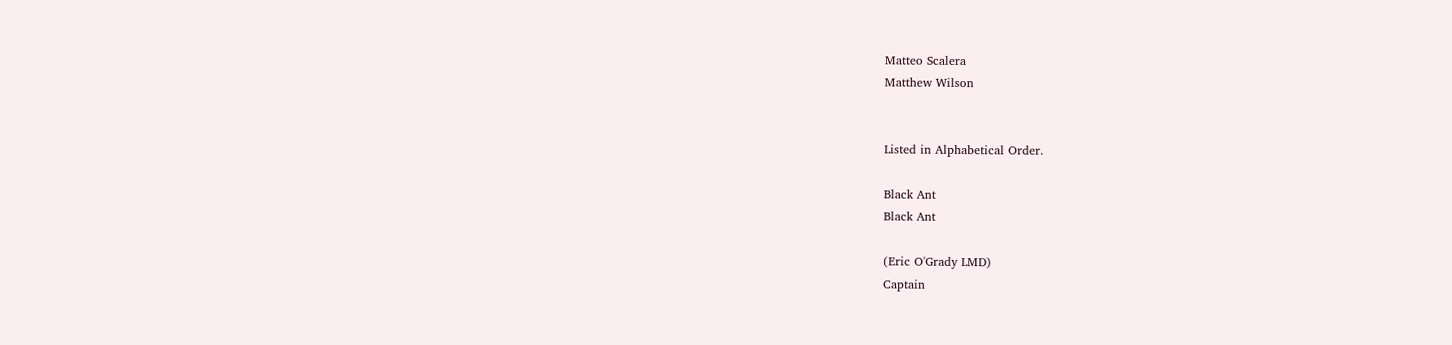Matteo Scalera
Matthew Wilson


Listed in Alphabetical Order.

Black Ant
Black Ant

(Eric O'Grady LMD)
Captain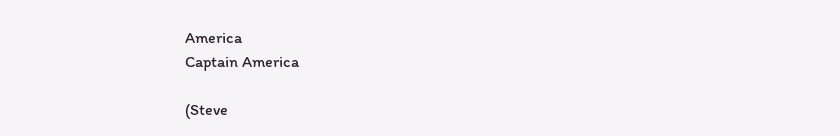America
Captain America

(Steve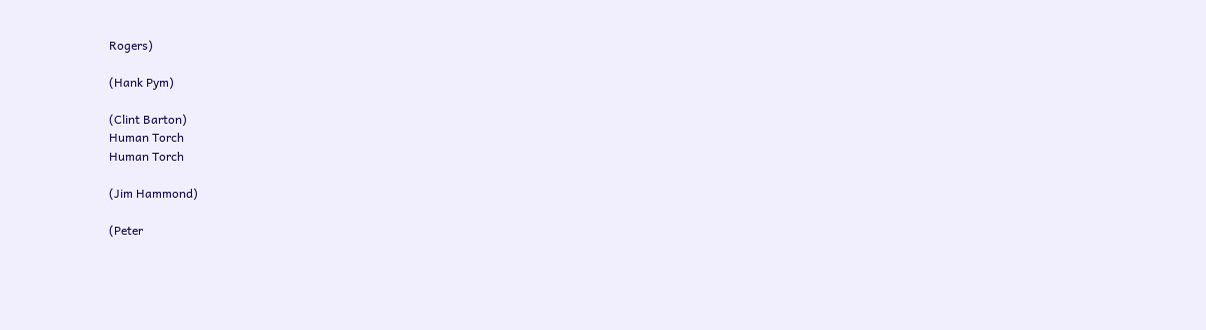Rogers)

(Hank Pym)

(Clint Barton)
Human Torch
Human Torch

(Jim Hammond)

(Peter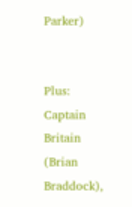Parker)


Plus: Captain Britain (Brian Braddock),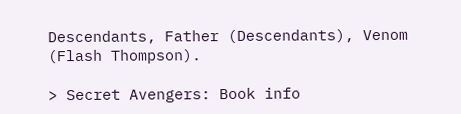Descendants, Father (Descendants), Venom (Flash Thompson).

> Secret Avengers: Book info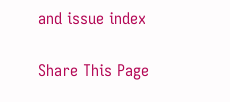and issue index

Share This Page